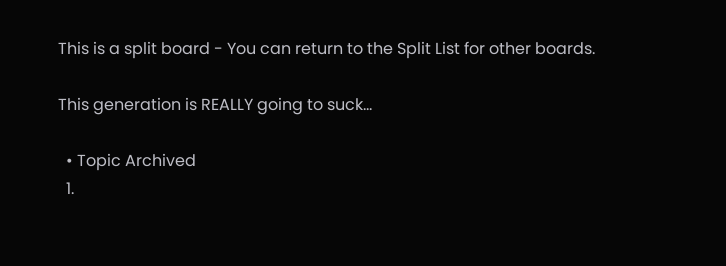This is a split board - You can return to the Split List for other boards.

This generation is REALLY going to suck...

  • Topic Archived
  1.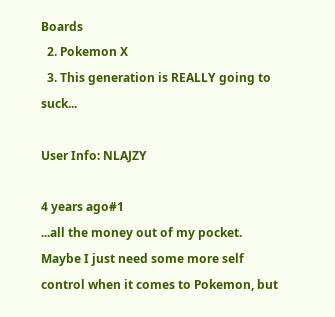Boards
  2. Pokemon X
  3. This generation is REALLY going to suck...

User Info: NLAJZY

4 years ago#1
...all the money out of my pocket. Maybe I just need some more self control when it comes to Pokemon, but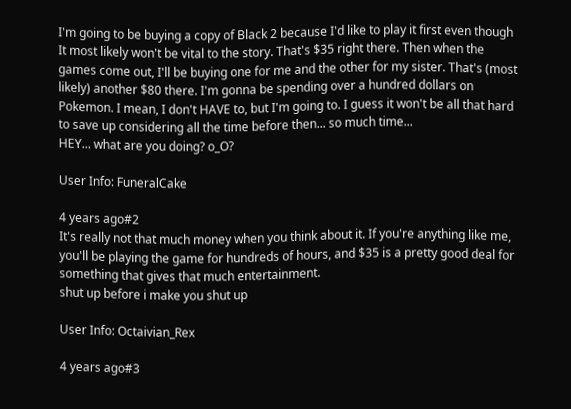I'm going to be buying a copy of Black 2 because I'd like to play it first even though It most likely won't be vital to the story. That's $35 right there. Then when the games come out, I'll be buying one for me and the other for my sister. That's (most likely) another $80 there. I'm gonna be spending over a hundred dollars on Pokemon. I mean, I don't HAVE to, but I'm going to. I guess it won't be all that hard to save up considering all the time before then... so much time...
HEY... what are you doing? o_O?

User Info: FuneralCake

4 years ago#2
It's really not that much money when you think about it. If you're anything like me, you'll be playing the game for hundreds of hours, and $35 is a pretty good deal for something that gives that much entertainment.
shut up before i make you shut up

User Info: Octaivian_Rex

4 years ago#3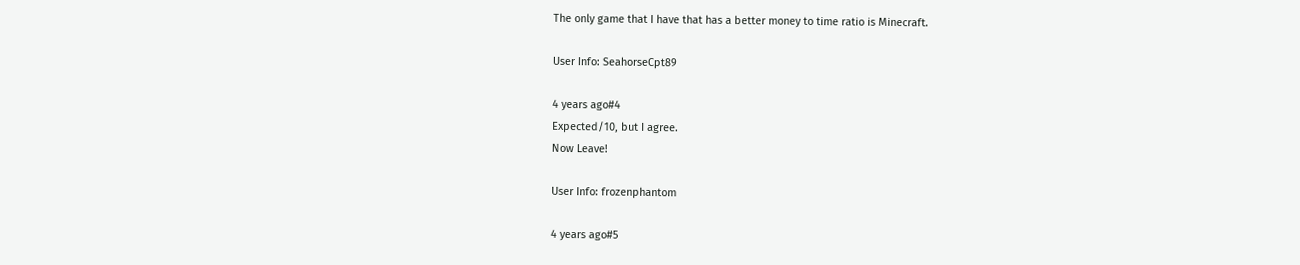The only game that I have that has a better money to time ratio is Minecraft.

User Info: SeahorseCpt89

4 years ago#4
Expected/10, but I agree.
Now Leave!

User Info: frozenphantom

4 years ago#5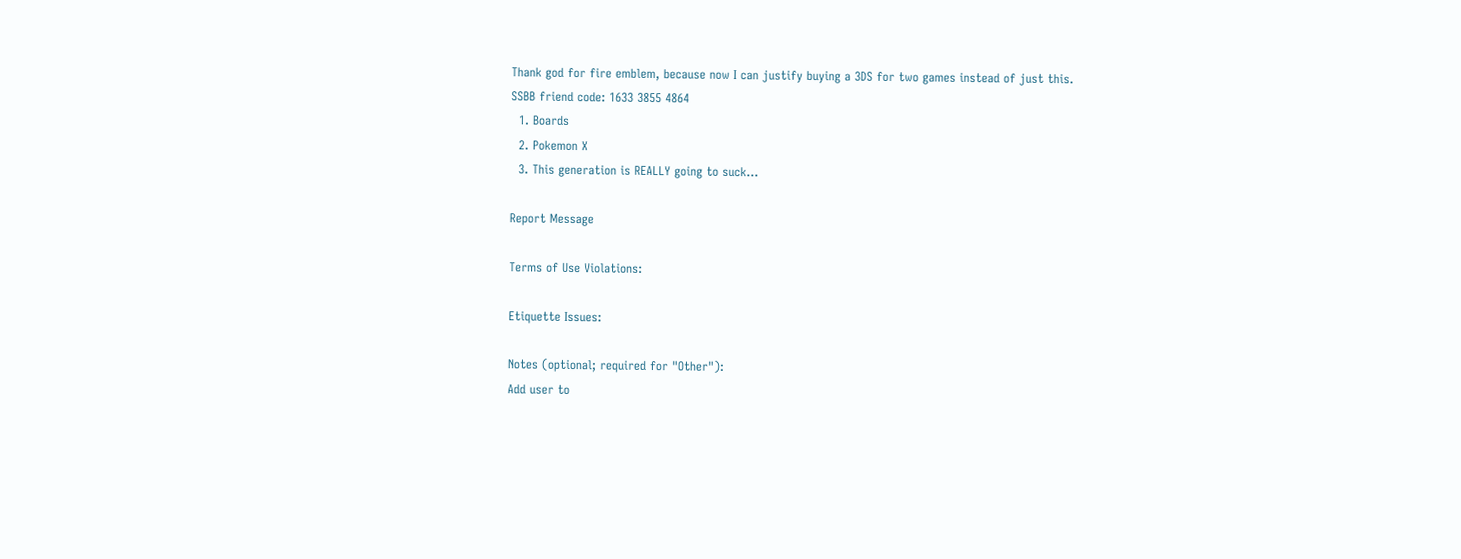Thank god for fire emblem, because now I can justify buying a 3DS for two games instead of just this.
SSBB friend code: 1633 3855 4864
  1. Boards
  2. Pokemon X
  3. This generation is REALLY going to suck...

Report Message

Terms of Use Violations:

Etiquette Issues:

Notes (optional; required for "Other"):
Add user to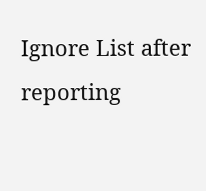Ignore List after reporting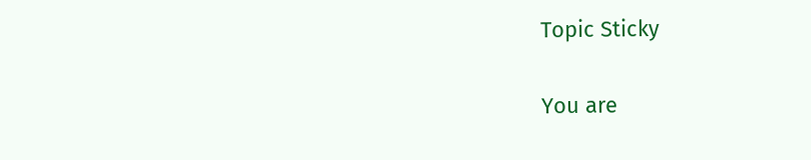Topic Sticky

You are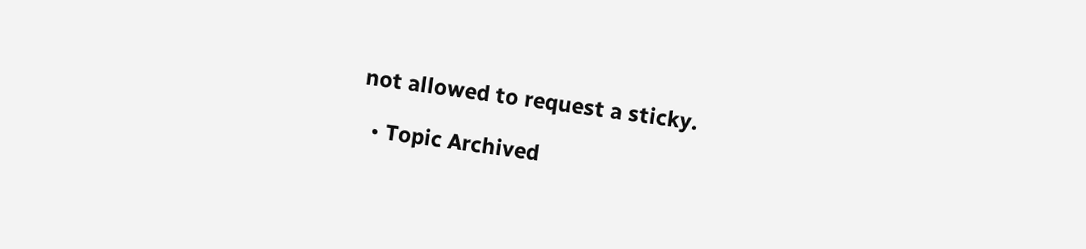not allowed to request a sticky.

  • Topic Archived